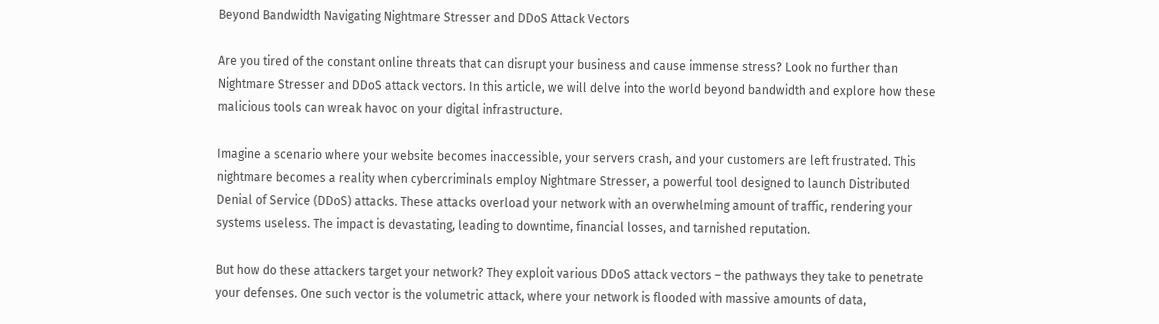Beyond Bandwidth Navigating Nightmare Stresser and DDoS Attack Vectors

Are you tired of the constant online threats that can disrupt your business and cause immense stress? Look no further than Nightmare Stresser and DDoS attack vectors. In this article, we will delve into the world beyond bandwidth and explore how these malicious tools can wreak havoc on your digital infrastructure.

Imagine a scenario where your website becomes inaccessible, your servers crash, and your customers are left frustrated. This nightmare becomes a reality when cybercriminals employ Nightmare Stresser, a powerful tool designed to launch Distributed Denial of Service (DDoS) attacks. These attacks overload your network with an overwhelming amount of traffic, rendering your systems useless. The impact is devastating, leading to downtime, financial losses, and tarnished reputation.

But how do these attackers target your network? They exploit various DDoS attack vectors – the pathways they take to penetrate your defenses. One such vector is the volumetric attack, where your network is flooded with massive amounts of data,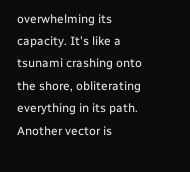overwhelming its capacity. It's like a tsunami crashing onto the shore, obliterating everything in its path. Another vector is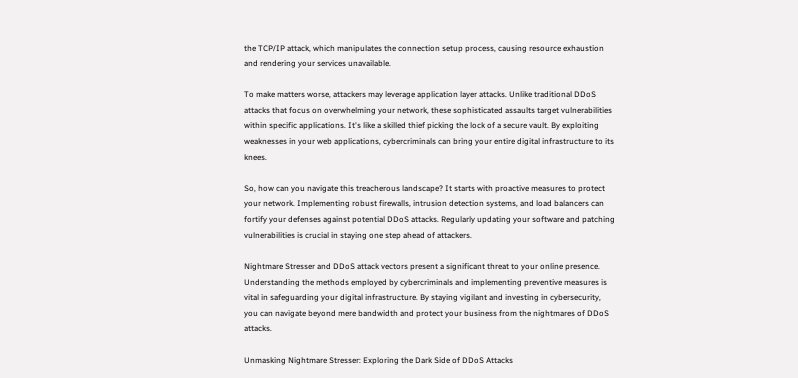the TCP/IP attack, which manipulates the connection setup process, causing resource exhaustion and rendering your services unavailable.

To make matters worse, attackers may leverage application layer attacks. Unlike traditional DDoS attacks that focus on overwhelming your network, these sophisticated assaults target vulnerabilities within specific applications. It's like a skilled thief picking the lock of a secure vault. By exploiting weaknesses in your web applications, cybercriminals can bring your entire digital infrastructure to its knees.

So, how can you navigate this treacherous landscape? It starts with proactive measures to protect your network. Implementing robust firewalls, intrusion detection systems, and load balancers can fortify your defenses against potential DDoS attacks. Regularly updating your software and patching vulnerabilities is crucial in staying one step ahead of attackers.

Nightmare Stresser and DDoS attack vectors present a significant threat to your online presence. Understanding the methods employed by cybercriminals and implementing preventive measures is vital in safeguarding your digital infrastructure. By staying vigilant and investing in cybersecurity, you can navigate beyond mere bandwidth and protect your business from the nightmares of DDoS attacks.

Unmasking Nightmare Stresser: Exploring the Dark Side of DDoS Attacks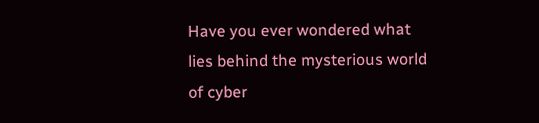Have you ever wondered what lies behind the mysterious world of cyber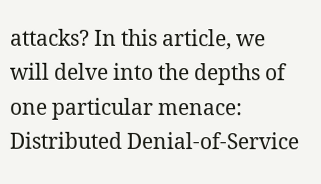attacks? In this article, we will delve into the depths of one particular menace: Distributed Denial-of-Service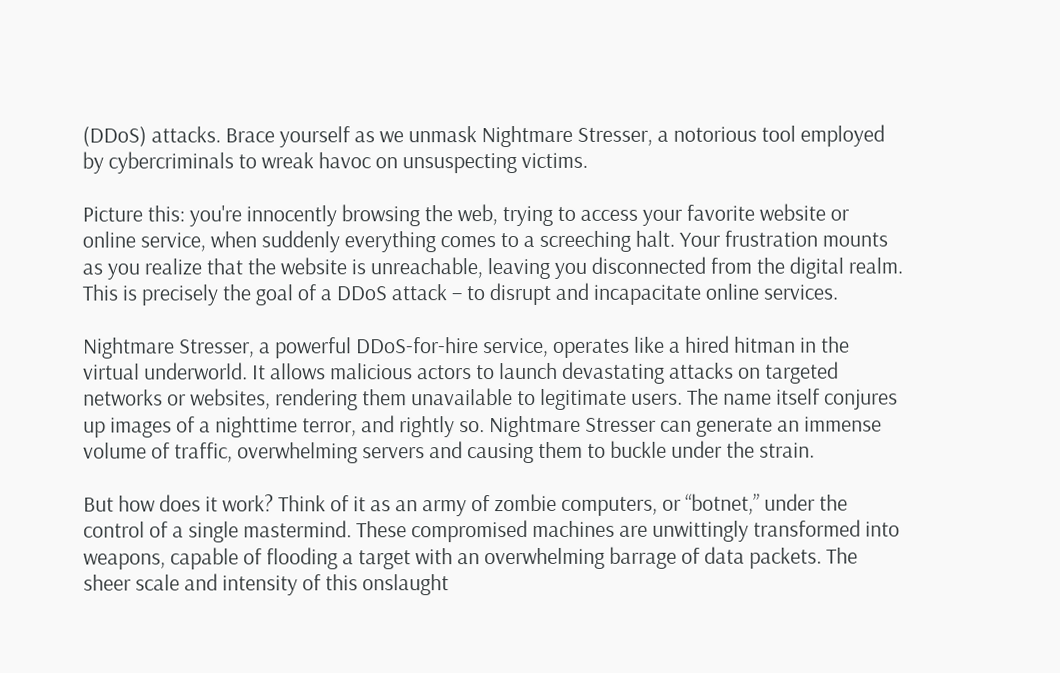(DDoS) attacks. Brace yourself as we unmask Nightmare Stresser, a notorious tool employed by cybercriminals to wreak havoc on unsuspecting victims.

Picture this: you're innocently browsing the web, trying to access your favorite website or online service, when suddenly everything comes to a screeching halt. Your frustration mounts as you realize that the website is unreachable, leaving you disconnected from the digital realm. This is precisely the goal of a DDoS attack – to disrupt and incapacitate online services.

Nightmare Stresser, a powerful DDoS-for-hire service, operates like a hired hitman in the virtual underworld. It allows malicious actors to launch devastating attacks on targeted networks or websites, rendering them unavailable to legitimate users. The name itself conjures up images of a nighttime terror, and rightly so. Nightmare Stresser can generate an immense volume of traffic, overwhelming servers and causing them to buckle under the strain.

But how does it work? Think of it as an army of zombie computers, or “botnet,” under the control of a single mastermind. These compromised machines are unwittingly transformed into weapons, capable of flooding a target with an overwhelming barrage of data packets. The sheer scale and intensity of this onslaught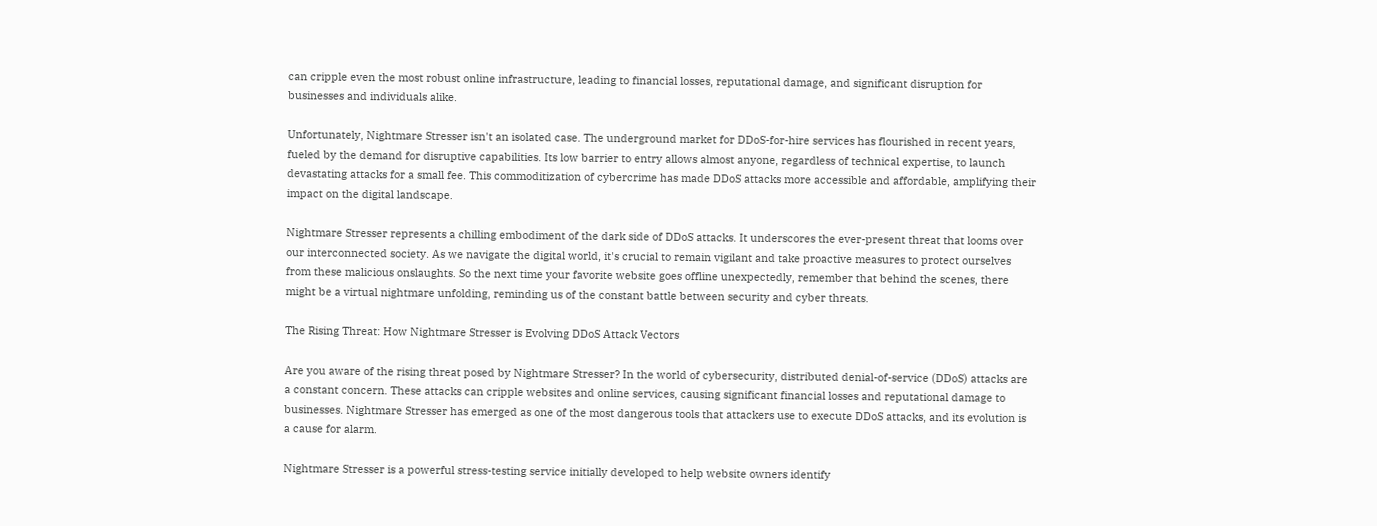can cripple even the most robust online infrastructure, leading to financial losses, reputational damage, and significant disruption for businesses and individuals alike.

Unfortunately, Nightmare Stresser isn't an isolated case. The underground market for DDoS-for-hire services has flourished in recent years, fueled by the demand for disruptive capabilities. Its low barrier to entry allows almost anyone, regardless of technical expertise, to launch devastating attacks for a small fee. This commoditization of cybercrime has made DDoS attacks more accessible and affordable, amplifying their impact on the digital landscape.

Nightmare Stresser represents a chilling embodiment of the dark side of DDoS attacks. It underscores the ever-present threat that looms over our interconnected society. As we navigate the digital world, it's crucial to remain vigilant and take proactive measures to protect ourselves from these malicious onslaughts. So the next time your favorite website goes offline unexpectedly, remember that behind the scenes, there might be a virtual nightmare unfolding, reminding us of the constant battle between security and cyber threats.

The Rising Threat: How Nightmare Stresser is Evolving DDoS Attack Vectors

Are you aware of the rising threat posed by Nightmare Stresser? In the world of cybersecurity, distributed denial-of-service (DDoS) attacks are a constant concern. These attacks can cripple websites and online services, causing significant financial losses and reputational damage to businesses. Nightmare Stresser has emerged as one of the most dangerous tools that attackers use to execute DDoS attacks, and its evolution is a cause for alarm.

Nightmare Stresser is a powerful stress-testing service initially developed to help website owners identify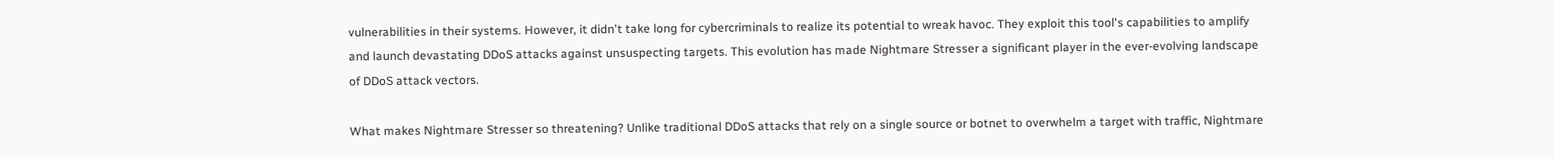vulnerabilities in their systems. However, it didn't take long for cybercriminals to realize its potential to wreak havoc. They exploit this tool's capabilities to amplify and launch devastating DDoS attacks against unsuspecting targets. This evolution has made Nightmare Stresser a significant player in the ever-evolving landscape of DDoS attack vectors.

What makes Nightmare Stresser so threatening? Unlike traditional DDoS attacks that rely on a single source or botnet to overwhelm a target with traffic, Nightmare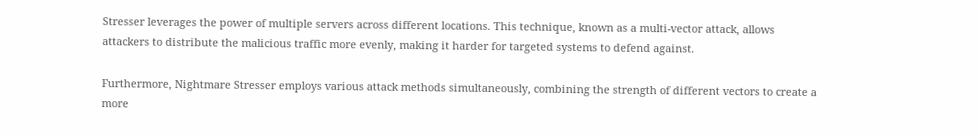Stresser leverages the power of multiple servers across different locations. This technique, known as a multi-vector attack, allows attackers to distribute the malicious traffic more evenly, making it harder for targeted systems to defend against.

Furthermore, Nightmare Stresser employs various attack methods simultaneously, combining the strength of different vectors to create a more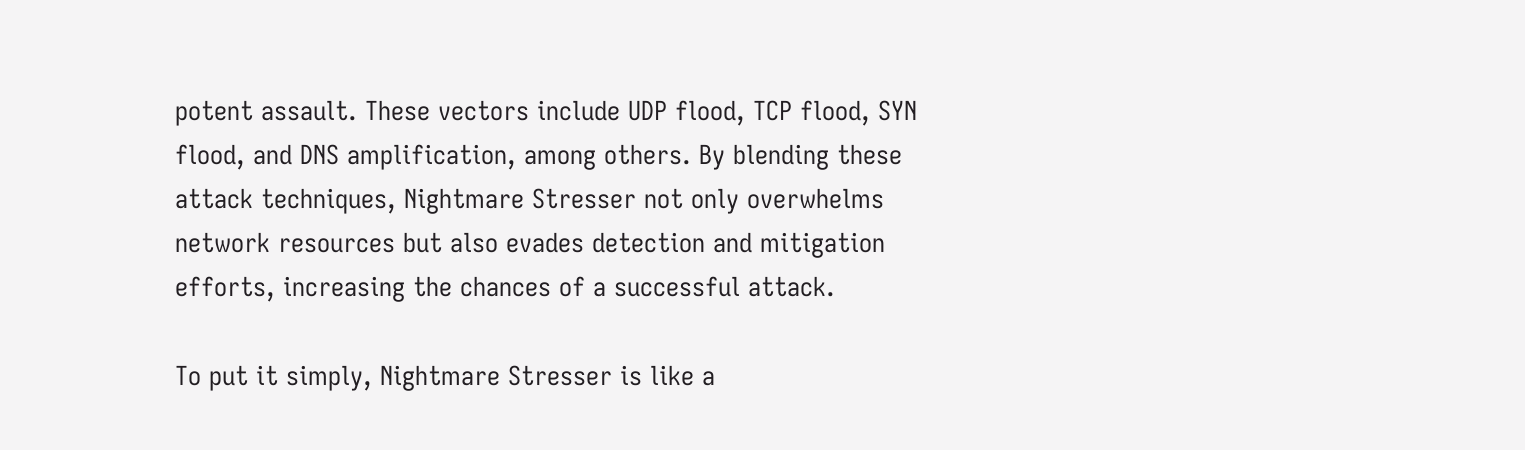potent assault. These vectors include UDP flood, TCP flood, SYN flood, and DNS amplification, among others. By blending these attack techniques, Nightmare Stresser not only overwhelms network resources but also evades detection and mitigation efforts, increasing the chances of a successful attack.

To put it simply, Nightmare Stresser is like a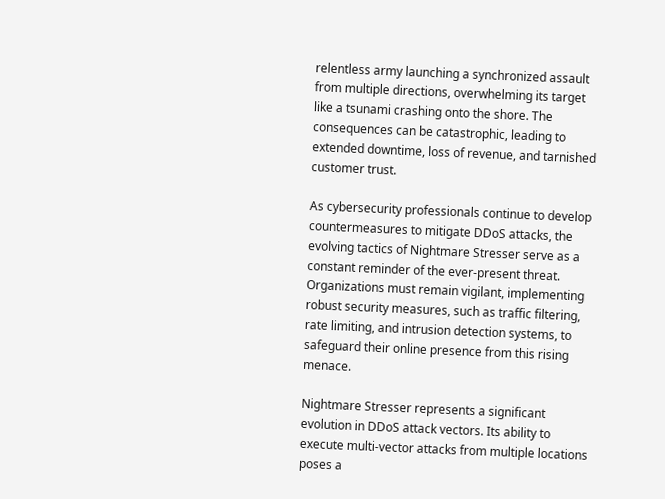relentless army launching a synchronized assault from multiple directions, overwhelming its target like a tsunami crashing onto the shore. The consequences can be catastrophic, leading to extended downtime, loss of revenue, and tarnished customer trust.

As cybersecurity professionals continue to develop countermeasures to mitigate DDoS attacks, the evolving tactics of Nightmare Stresser serve as a constant reminder of the ever-present threat. Organizations must remain vigilant, implementing robust security measures, such as traffic filtering, rate limiting, and intrusion detection systems, to safeguard their online presence from this rising menace.

Nightmare Stresser represents a significant evolution in DDoS attack vectors. Its ability to execute multi-vector attacks from multiple locations poses a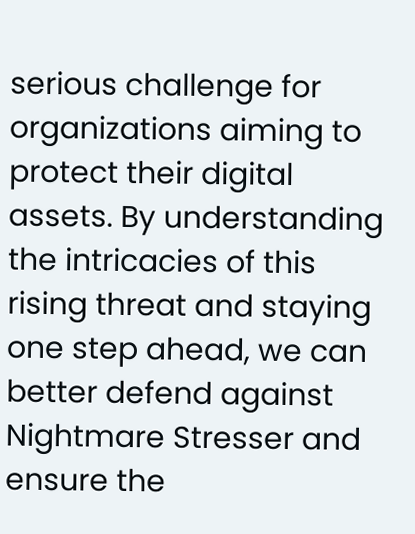serious challenge for organizations aiming to protect their digital assets. By understanding the intricacies of this rising threat and staying one step ahead, we can better defend against Nightmare Stresser and ensure the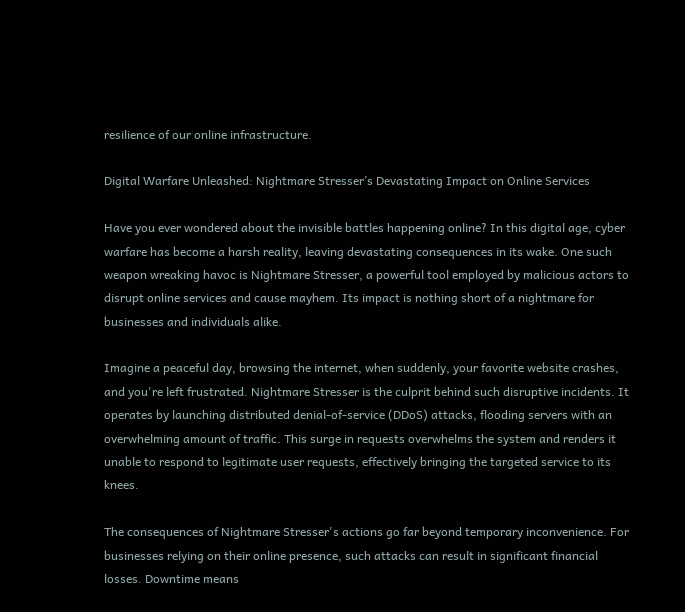resilience of our online infrastructure.

Digital Warfare Unleashed: Nightmare Stresser’s Devastating Impact on Online Services

Have you ever wondered about the invisible battles happening online? In this digital age, cyber warfare has become a harsh reality, leaving devastating consequences in its wake. One such weapon wreaking havoc is Nightmare Stresser, a powerful tool employed by malicious actors to disrupt online services and cause mayhem. Its impact is nothing short of a nightmare for businesses and individuals alike.

Imagine a peaceful day, browsing the internet, when suddenly, your favorite website crashes, and you're left frustrated. Nightmare Stresser is the culprit behind such disruptive incidents. It operates by launching distributed denial-of-service (DDoS) attacks, flooding servers with an overwhelming amount of traffic. This surge in requests overwhelms the system and renders it unable to respond to legitimate user requests, effectively bringing the targeted service to its knees.

The consequences of Nightmare Stresser's actions go far beyond temporary inconvenience. For businesses relying on their online presence, such attacks can result in significant financial losses. Downtime means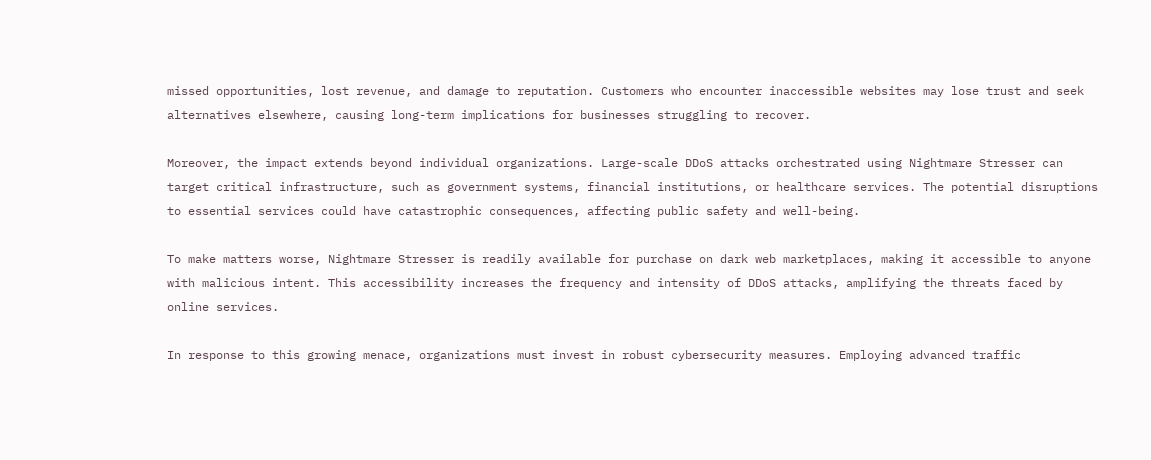missed opportunities, lost revenue, and damage to reputation. Customers who encounter inaccessible websites may lose trust and seek alternatives elsewhere, causing long-term implications for businesses struggling to recover.

Moreover, the impact extends beyond individual organizations. Large-scale DDoS attacks orchestrated using Nightmare Stresser can target critical infrastructure, such as government systems, financial institutions, or healthcare services. The potential disruptions to essential services could have catastrophic consequences, affecting public safety and well-being.

To make matters worse, Nightmare Stresser is readily available for purchase on dark web marketplaces, making it accessible to anyone with malicious intent. This accessibility increases the frequency and intensity of DDoS attacks, amplifying the threats faced by online services.

In response to this growing menace, organizations must invest in robust cybersecurity measures. Employing advanced traffic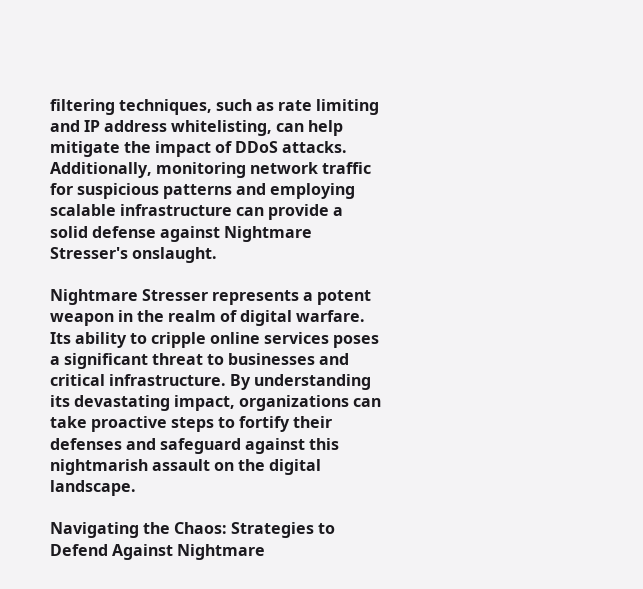filtering techniques, such as rate limiting and IP address whitelisting, can help mitigate the impact of DDoS attacks. Additionally, monitoring network traffic for suspicious patterns and employing scalable infrastructure can provide a solid defense against Nightmare Stresser's onslaught.

Nightmare Stresser represents a potent weapon in the realm of digital warfare. Its ability to cripple online services poses a significant threat to businesses and critical infrastructure. By understanding its devastating impact, organizations can take proactive steps to fortify their defenses and safeguard against this nightmarish assault on the digital landscape.

Navigating the Chaos: Strategies to Defend Against Nightmare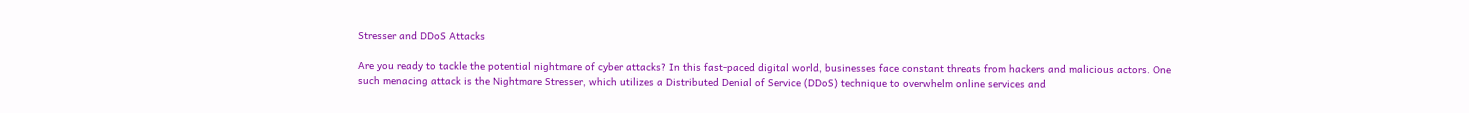Stresser and DDoS Attacks

Are you ready to tackle the potential nightmare of cyber attacks? In this fast-paced digital world, businesses face constant threats from hackers and malicious actors. One such menacing attack is the Nightmare Stresser, which utilizes a Distributed Denial of Service (DDoS) technique to overwhelm online services and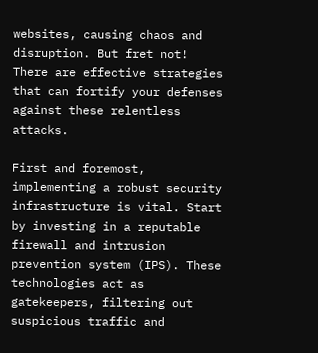websites, causing chaos and disruption. But fret not! There are effective strategies that can fortify your defenses against these relentless attacks.

First and foremost, implementing a robust security infrastructure is vital. Start by investing in a reputable firewall and intrusion prevention system (IPS). These technologies act as gatekeepers, filtering out suspicious traffic and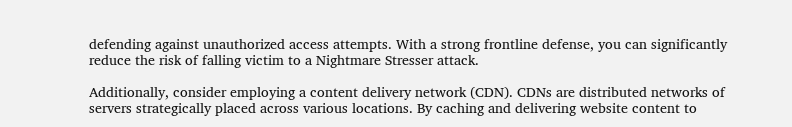defending against unauthorized access attempts. With a strong frontline defense, you can significantly reduce the risk of falling victim to a Nightmare Stresser attack.

Additionally, consider employing a content delivery network (CDN). CDNs are distributed networks of servers strategically placed across various locations. By caching and delivering website content to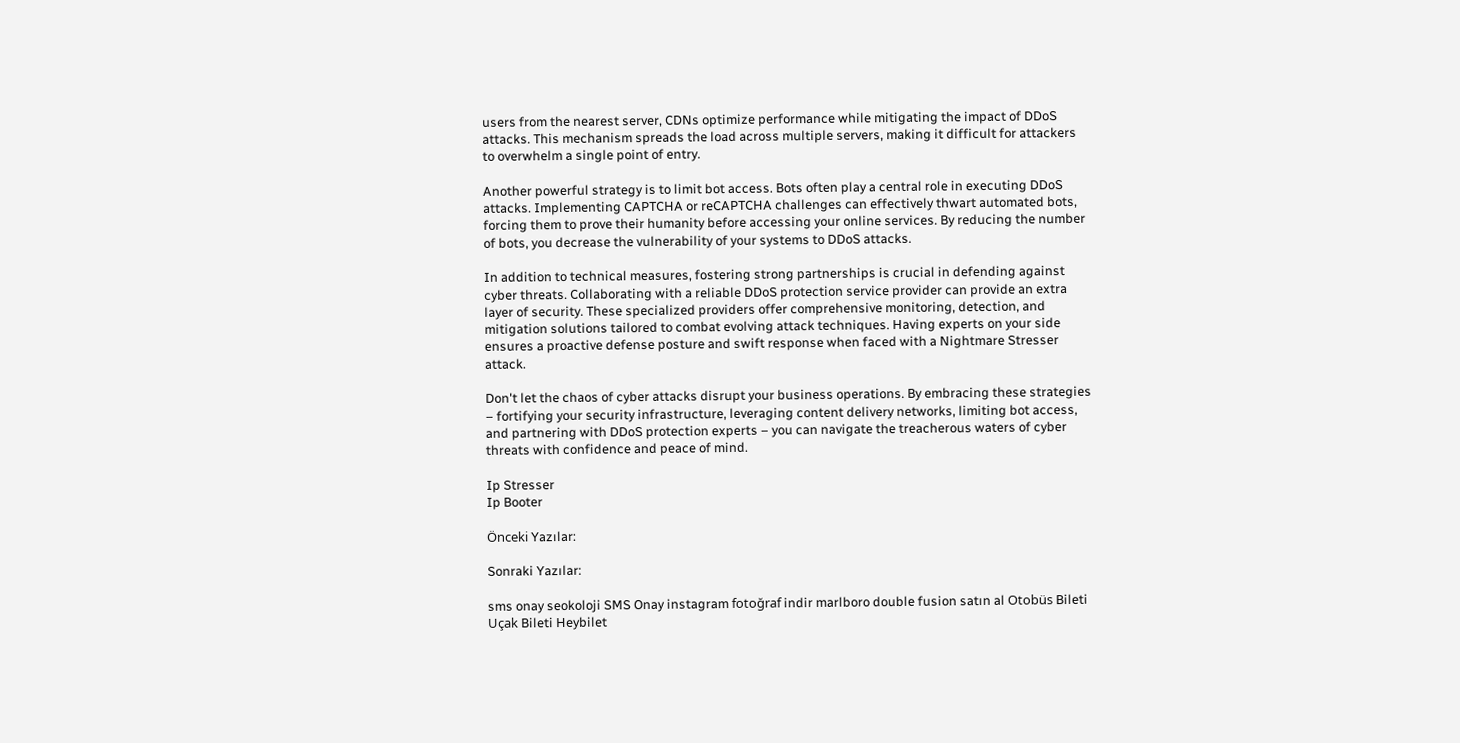users from the nearest server, CDNs optimize performance while mitigating the impact of DDoS attacks. This mechanism spreads the load across multiple servers, making it difficult for attackers to overwhelm a single point of entry.

Another powerful strategy is to limit bot access. Bots often play a central role in executing DDoS attacks. Implementing CAPTCHA or reCAPTCHA challenges can effectively thwart automated bots, forcing them to prove their humanity before accessing your online services. By reducing the number of bots, you decrease the vulnerability of your systems to DDoS attacks.

In addition to technical measures, fostering strong partnerships is crucial in defending against cyber threats. Collaborating with a reliable DDoS protection service provider can provide an extra layer of security. These specialized providers offer comprehensive monitoring, detection, and mitigation solutions tailored to combat evolving attack techniques. Having experts on your side ensures a proactive defense posture and swift response when faced with a Nightmare Stresser attack.

Don't let the chaos of cyber attacks disrupt your business operations. By embracing these strategies – fortifying your security infrastructure, leveraging content delivery networks, limiting bot access, and partnering with DDoS protection experts – you can navigate the treacherous waters of cyber threats with confidence and peace of mind.

Ip Stresser
Ip Booter

Önceki Yazılar:

Sonraki Yazılar:

sms onay seokoloji SMS Onay instagram fotoğraf indir marlboro double fusion satın al Otobüs Bileti Uçak Bileti Heybilet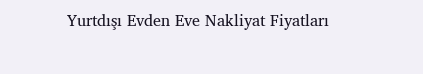Yurtdışı Evden Eve Nakliyat Fiyatları